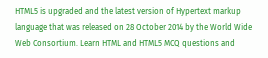HTML5 is upgraded and the latest version of Hypertext markup language that was released on 28 October 2014 by the World Wide Web Consortium. Learn HTML and HTML5 MCQ questions and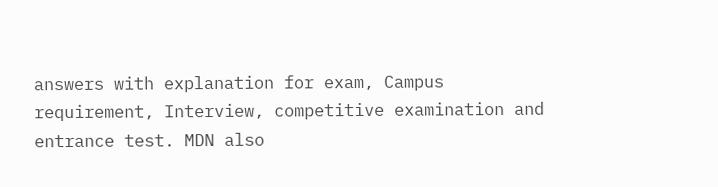answers with explanation for exam, Campus requirement, Interview, competitive examination and entrance test. MDN also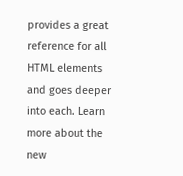provides a great reference for all HTML elements and goes deeper into each. Learn more about the new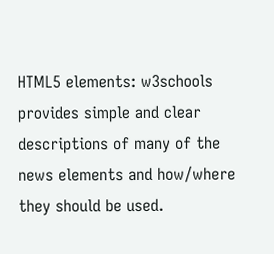HTML5 elements: w3schools provides simple and clear descriptions of many of the news elements and how/where they should be used.